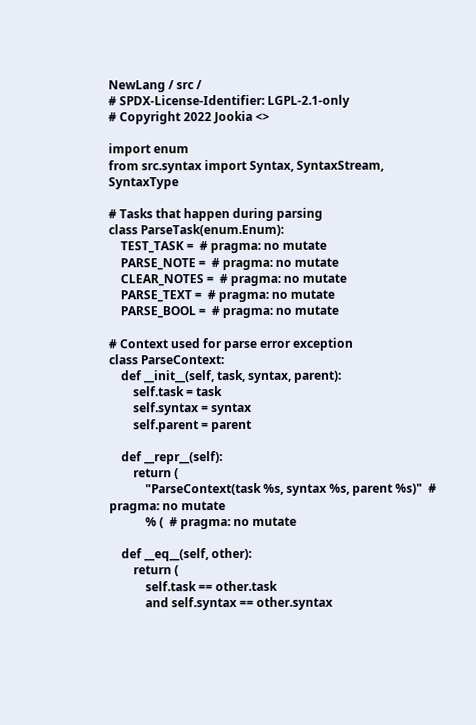NewLang / src /
# SPDX-License-Identifier: LGPL-2.1-only
# Copyright 2022 Jookia <>

import enum
from src.syntax import Syntax, SyntaxStream, SyntaxType

# Tasks that happen during parsing
class ParseTask(enum.Enum):
    TEST_TASK =  # pragma: no mutate
    PARSE_NOTE =  # pragma: no mutate
    CLEAR_NOTES =  # pragma: no mutate
    PARSE_TEXT =  # pragma: no mutate
    PARSE_BOOL =  # pragma: no mutate

# Context used for parse error exception
class ParseContext:
    def __init__(self, task, syntax, parent):
        self.task = task
        self.syntax = syntax
        self.parent = parent

    def __repr__(self):
        return (
            "ParseContext(task %s, syntax %s, parent %s)"  # pragma: no mutate
            % (  # pragma: no mutate

    def __eq__(self, other):
        return (
            self.task == other.task
            and self.syntax == other.syntax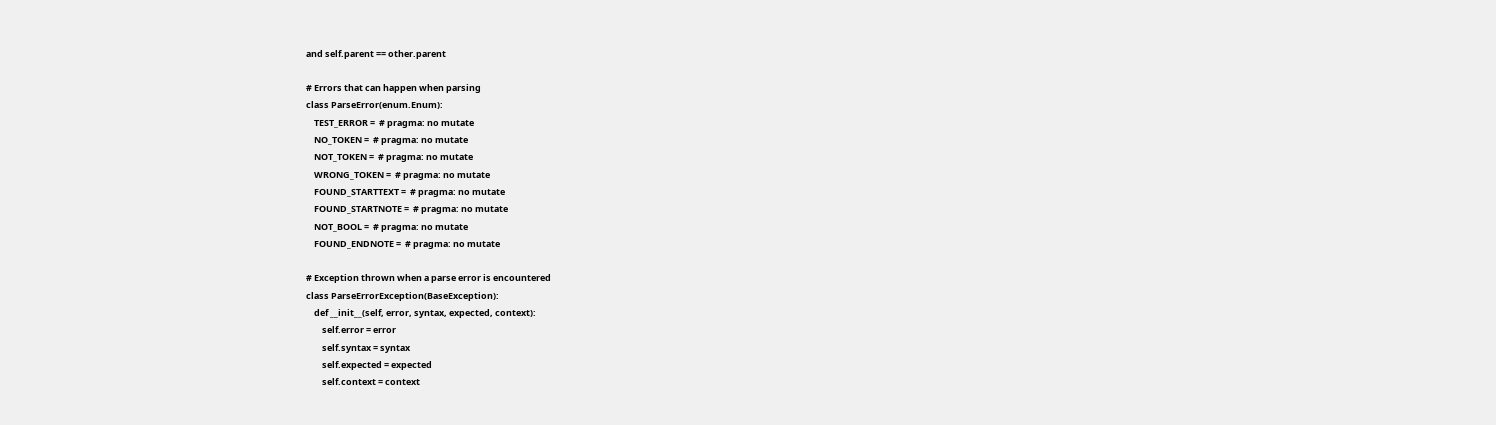and self.parent == other.parent

# Errors that can happen when parsing
class ParseError(enum.Enum):
    TEST_ERROR =  # pragma: no mutate
    NO_TOKEN =  # pragma: no mutate
    NOT_TOKEN =  # pragma: no mutate
    WRONG_TOKEN =  # pragma: no mutate
    FOUND_STARTTEXT =  # pragma: no mutate
    FOUND_STARTNOTE =  # pragma: no mutate
    NOT_BOOL =  # pragma: no mutate
    FOUND_ENDNOTE =  # pragma: no mutate

# Exception thrown when a parse error is encountered
class ParseErrorException(BaseException):
    def __init__(self, error, syntax, expected, context):
        self.error = error
        self.syntax = syntax
        self.expected = expected
        self.context = context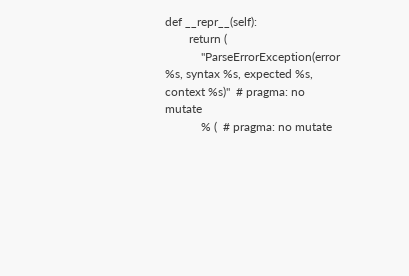def __repr__(self):
        return (
            "ParseErrorException(error %s, syntax %s, expected %s, context %s)"  # pragma: no mutate
            % (  # pragma: no mutate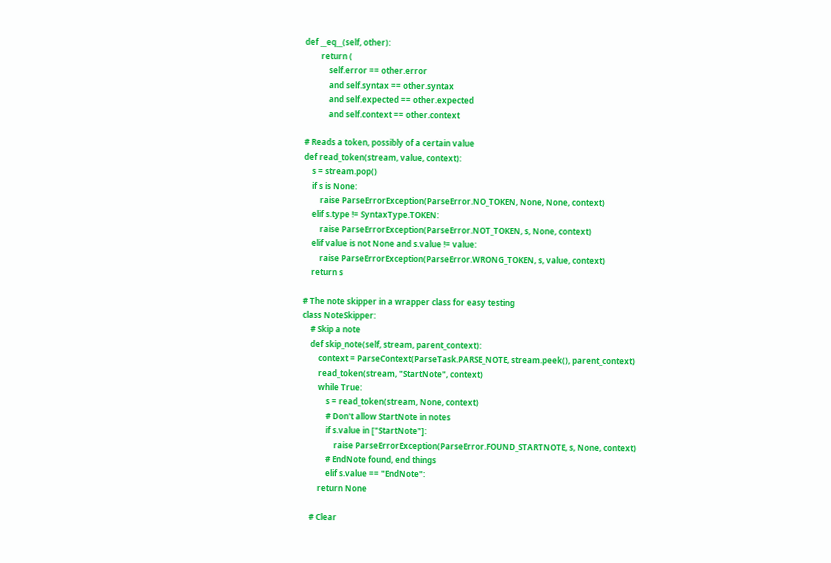def __eq__(self, other):
        return (
            self.error == other.error
            and self.syntax == other.syntax
            and self.expected == other.expected
            and self.context == other.context

# Reads a token, possibly of a certain value
def read_token(stream, value, context):
    s = stream.pop()
    if s is None:
        raise ParseErrorException(ParseError.NO_TOKEN, None, None, context)
    elif s.type != SyntaxType.TOKEN:
        raise ParseErrorException(ParseError.NOT_TOKEN, s, None, context)
    elif value is not None and s.value != value:
        raise ParseErrorException(ParseError.WRONG_TOKEN, s, value, context)
    return s

# The note skipper in a wrapper class for easy testing
class NoteSkipper:
    # Skip a note
    def skip_note(self, stream, parent_context):
        context = ParseContext(ParseTask.PARSE_NOTE, stream.peek(), parent_context)
        read_token(stream, "StartNote", context)
        while True:
            s = read_token(stream, None, context)
            # Don't allow StartNote in notes
            if s.value in ["StartNote"]:
                raise ParseErrorException(ParseError.FOUND_STARTNOTE, s, None, context)
            # EndNote found, end things
            elif s.value == "EndNote":
        return None

    # Clear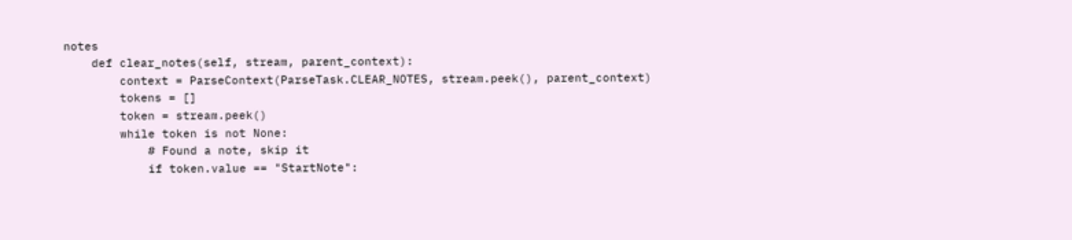notes
    def clear_notes(self, stream, parent_context):
        context = ParseContext(ParseTask.CLEAR_NOTES, stream.peek(), parent_context)
        tokens = []
        token = stream.peek()
        while token is not None:
            # Found a note, skip it
            if token.value == "StartNote":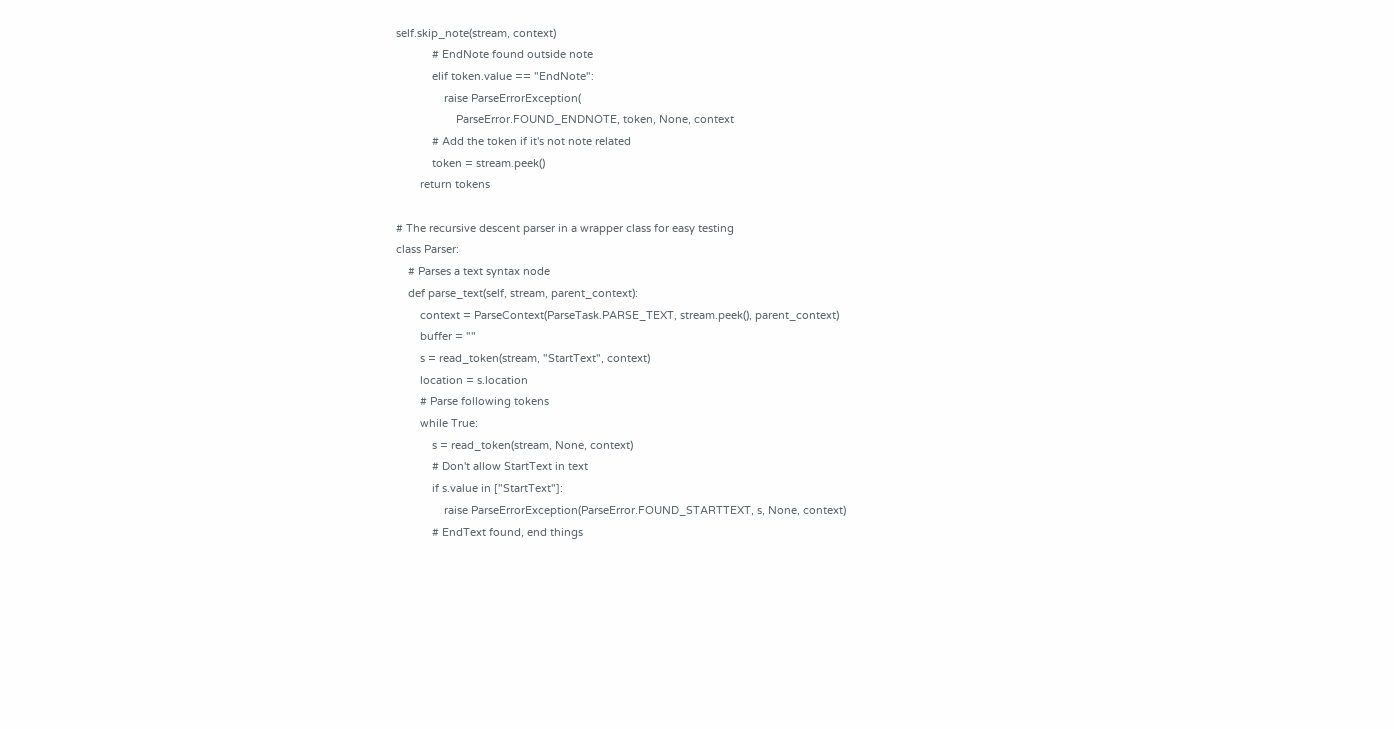self.skip_note(stream, context)
            # EndNote found outside note
            elif token.value == "EndNote":
                raise ParseErrorException(
                    ParseError.FOUND_ENDNOTE, token, None, context
            # Add the token if it's not note related
            token = stream.peek()
        return tokens

# The recursive descent parser in a wrapper class for easy testing
class Parser:
    # Parses a text syntax node
    def parse_text(self, stream, parent_context):
        context = ParseContext(ParseTask.PARSE_TEXT, stream.peek(), parent_context)
        buffer = ""
        s = read_token(stream, "StartText", context)
        location = s.location
        # Parse following tokens
        while True:
            s = read_token(stream, None, context)
            # Don't allow StartText in text
            if s.value in ["StartText"]:
                raise ParseErrorException(ParseError.FOUND_STARTTEXT, s, None, context)
            # EndText found, end things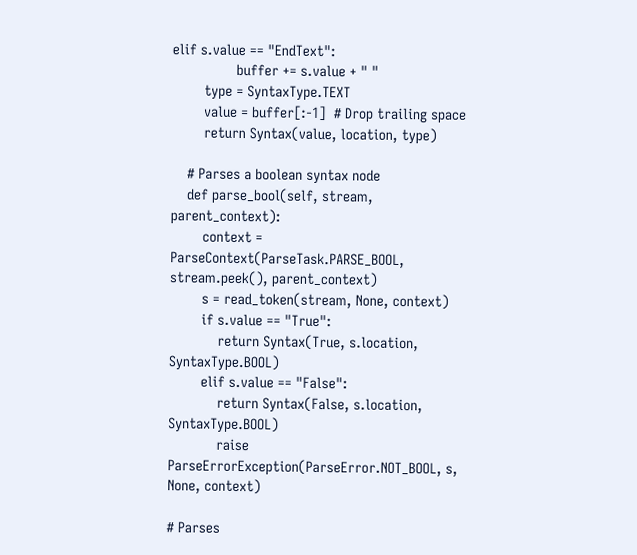elif s.value == "EndText":
                buffer += s.value + " "
        type = SyntaxType.TEXT
        value = buffer[:-1]  # Drop trailing space
        return Syntax(value, location, type)

    # Parses a boolean syntax node
    def parse_bool(self, stream, parent_context):
        context = ParseContext(ParseTask.PARSE_BOOL, stream.peek(), parent_context)
        s = read_token(stream, None, context)
        if s.value == "True":
            return Syntax(True, s.location, SyntaxType.BOOL)
        elif s.value == "False":
            return Syntax(False, s.location, SyntaxType.BOOL)
            raise ParseErrorException(ParseError.NOT_BOOL, s, None, context)

# Parses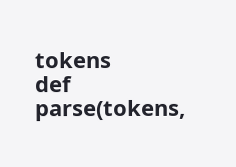tokens
def parse(tokens,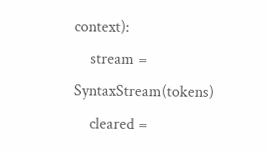context):
    stream = SyntaxStream(tokens)
    cleared =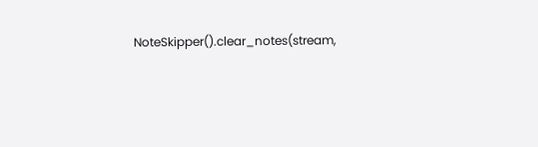NoteSkipper().clear_notes(stream,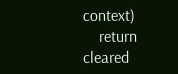context)
    return cleared